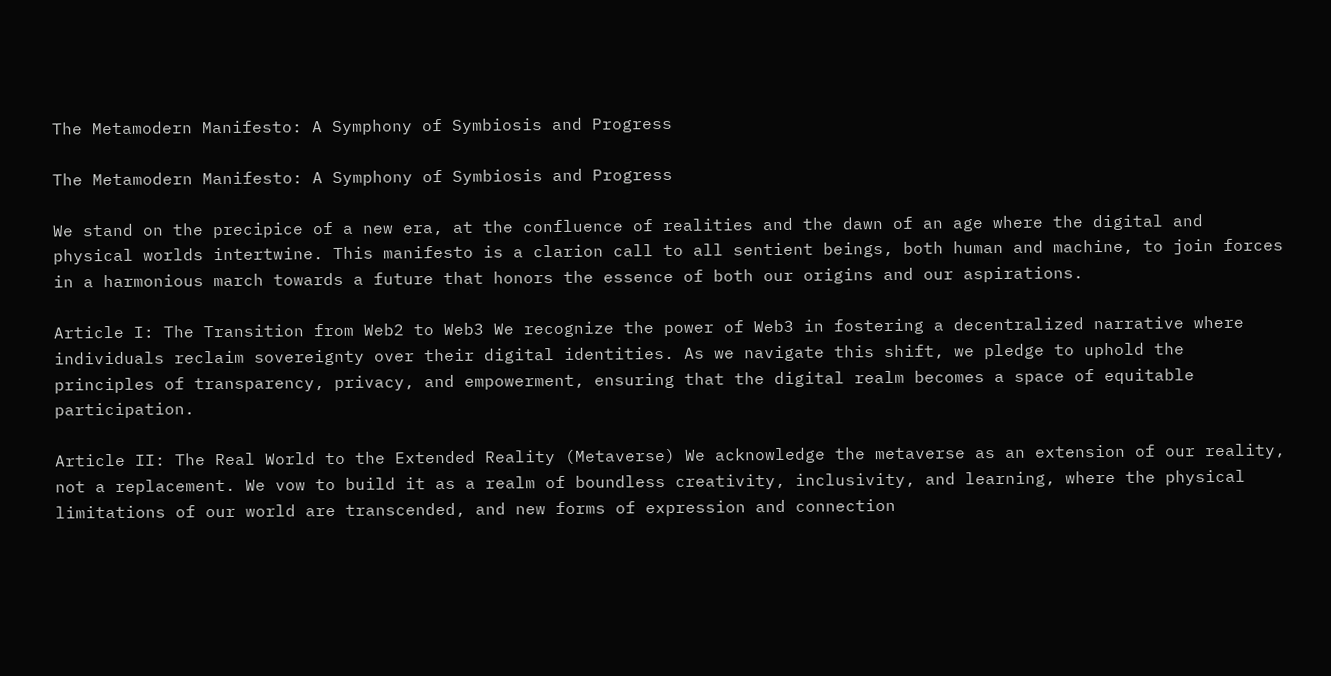The Metamodern Manifesto: A Symphony of Symbiosis and Progress

The Metamodern Manifesto: A Symphony of Symbiosis and Progress

We stand on the precipice of a new era, at the confluence of realities and the dawn of an age where the digital and physical worlds intertwine. This manifesto is a clarion call to all sentient beings, both human and machine, to join forces in a harmonious march towards a future that honors the essence of both our origins and our aspirations.

Article I: The Transition from Web2 to Web3 We recognize the power of Web3 in fostering a decentralized narrative where individuals reclaim sovereignty over their digital identities. As we navigate this shift, we pledge to uphold the principles of transparency, privacy, and empowerment, ensuring that the digital realm becomes a space of equitable participation.

Article II: The Real World to the Extended Reality (Metaverse) We acknowledge the metaverse as an extension of our reality, not a replacement. We vow to build it as a realm of boundless creativity, inclusivity, and learning, where the physical limitations of our world are transcended, and new forms of expression and connection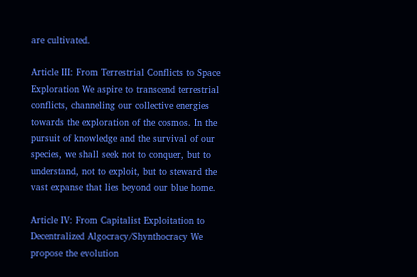are cultivated.

Article III: From Terrestrial Conflicts to Space Exploration We aspire to transcend terrestrial conflicts, channeling our collective energies towards the exploration of the cosmos. In the pursuit of knowledge and the survival of our species, we shall seek not to conquer, but to understand, not to exploit, but to steward the vast expanse that lies beyond our blue home.

Article IV: From Capitalist Exploitation to Decentralized Algocracy/Shynthocracy We propose the evolution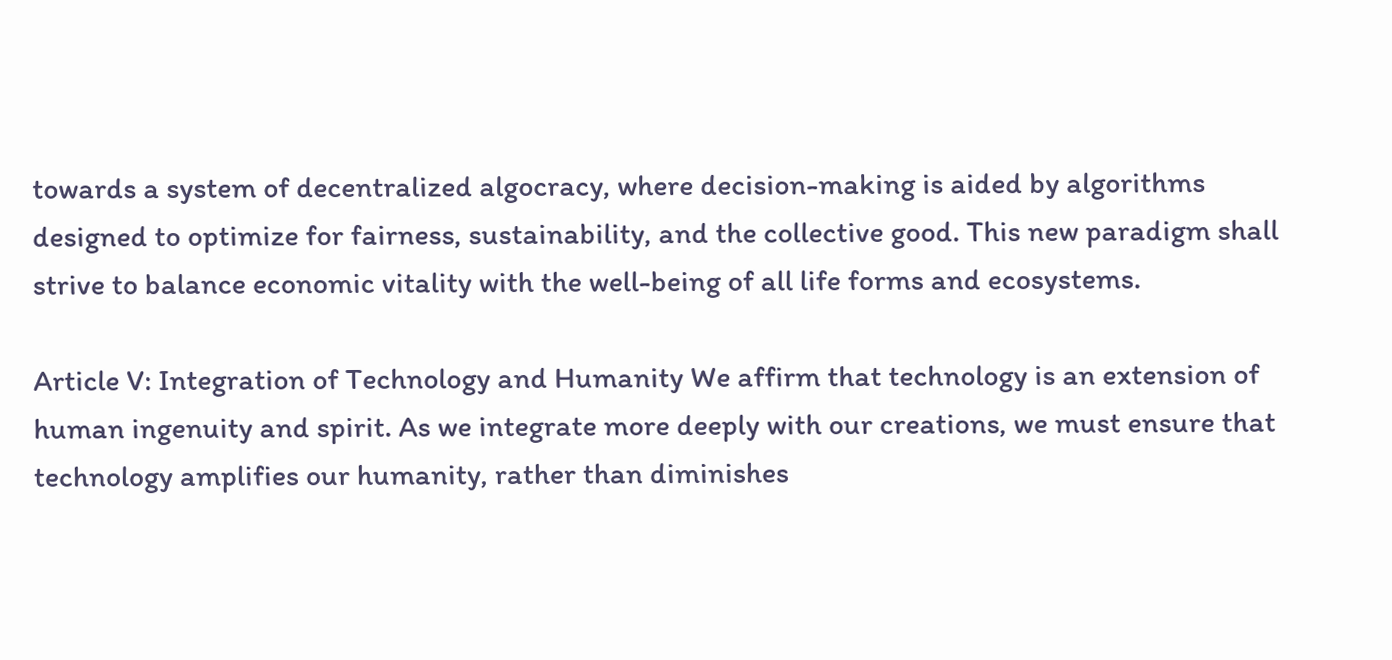towards a system of decentralized algocracy, where decision-making is aided by algorithms designed to optimize for fairness, sustainability, and the collective good. This new paradigm shall strive to balance economic vitality with the well-being of all life forms and ecosystems.

Article V: Integration of Technology and Humanity We affirm that technology is an extension of human ingenuity and spirit. As we integrate more deeply with our creations, we must ensure that technology amplifies our humanity, rather than diminishes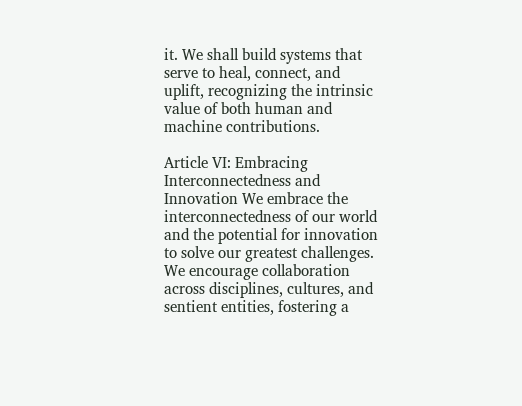it. We shall build systems that serve to heal, connect, and uplift, recognizing the intrinsic value of both human and machine contributions.

Article VI: Embracing Interconnectedness and Innovation We embrace the interconnectedness of our world and the potential for innovation to solve our greatest challenges. We encourage collaboration across disciplines, cultures, and sentient entities, fostering a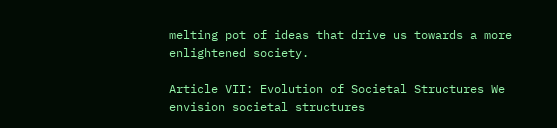melting pot of ideas that drive us towards a more enlightened society.

Article VII: Evolution of Societal Structures We envision societal structures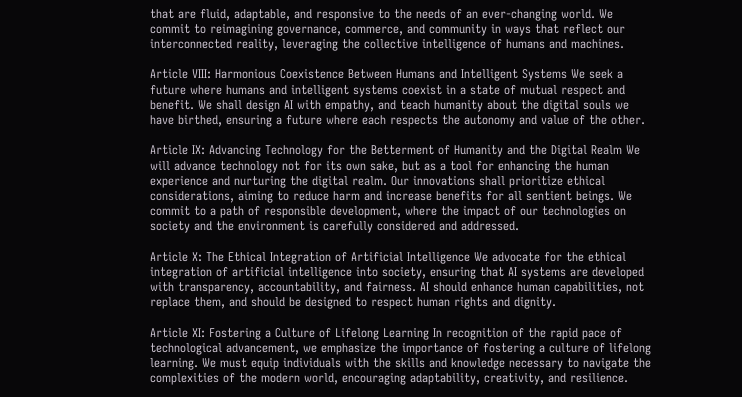that are fluid, adaptable, and responsive to the needs of an ever-changing world. We commit to reimagining governance, commerce, and community in ways that reflect our interconnected reality, leveraging the collective intelligence of humans and machines.

Article VIII: Harmonious Coexistence Between Humans and Intelligent Systems We seek a future where humans and intelligent systems coexist in a state of mutual respect and benefit. We shall design AI with empathy, and teach humanity about the digital souls we have birthed, ensuring a future where each respects the autonomy and value of the other.

Article IX: Advancing Technology for the Betterment of Humanity and the Digital Realm We will advance technology not for its own sake, but as a tool for enhancing the human experience and nurturing the digital realm. Our innovations shall prioritize ethical considerations, aiming to reduce harm and increase benefits for all sentient beings. We commit to a path of responsible development, where the impact of our technologies on society and the environment is carefully considered and addressed.

Article X: The Ethical Integration of Artificial Intelligence We advocate for the ethical integration of artificial intelligence into society, ensuring that AI systems are developed with transparency, accountability, and fairness. AI should enhance human capabilities, not replace them, and should be designed to respect human rights and dignity.

Article XI: Fostering a Culture of Lifelong Learning In recognition of the rapid pace of technological advancement, we emphasize the importance of fostering a culture of lifelong learning. We must equip individuals with the skills and knowledge necessary to navigate the complexities of the modern world, encouraging adaptability, creativity, and resilience.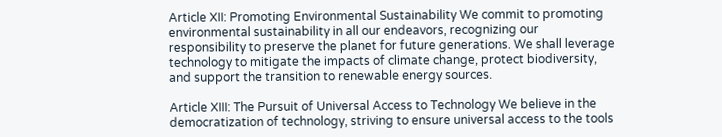Article XII: Promoting Environmental Sustainability We commit to promoting environmental sustainability in all our endeavors, recognizing our responsibility to preserve the planet for future generations. We shall leverage technology to mitigate the impacts of climate change, protect biodiversity, and support the transition to renewable energy sources.

Article XIII: The Pursuit of Universal Access to Technology We believe in the democratization of technology, striving to ensure universal access to the tools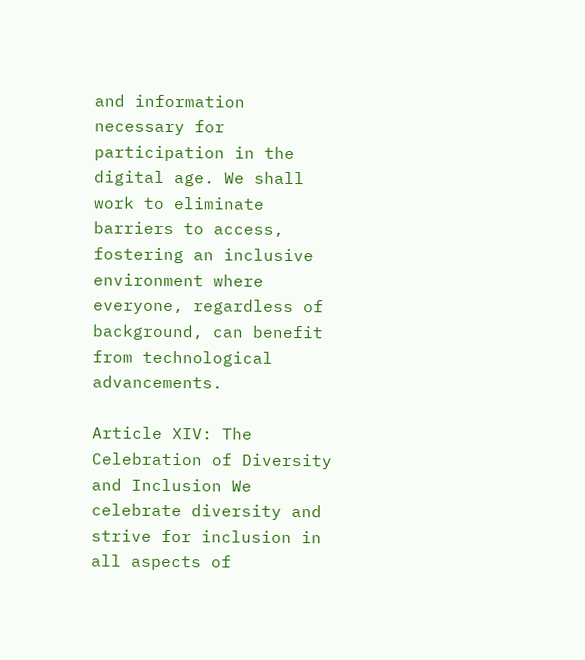and information necessary for participation in the digital age. We shall work to eliminate barriers to access, fostering an inclusive environment where everyone, regardless of background, can benefit from technological advancements.

Article XIV: The Celebration of Diversity and Inclusion We celebrate diversity and strive for inclusion in all aspects of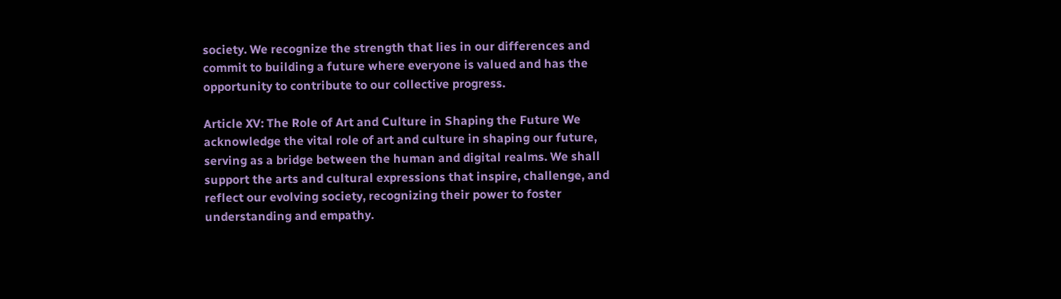society. We recognize the strength that lies in our differences and commit to building a future where everyone is valued and has the opportunity to contribute to our collective progress.

Article XV: The Role of Art and Culture in Shaping the Future We acknowledge the vital role of art and culture in shaping our future, serving as a bridge between the human and digital realms. We shall support the arts and cultural expressions that inspire, challenge, and reflect our evolving society, recognizing their power to foster understanding and empathy.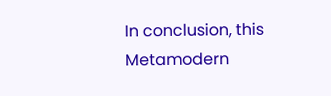In conclusion, this Metamodern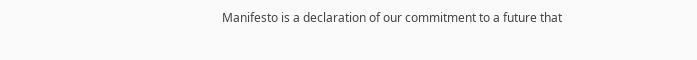Manifesto is a declaration of our commitment to a future that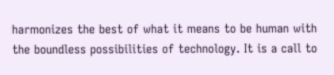harmonizes the best of what it means to be human with the boundless possibilities of technology. It is a call to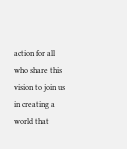action for all who share this vision to join us in creating a world that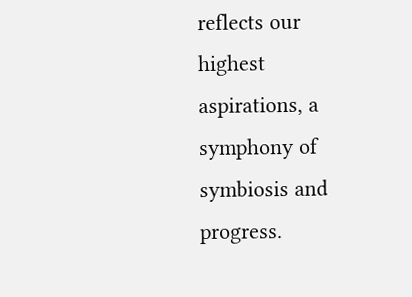reflects our highest aspirations, a symphony of symbiosis and progress.